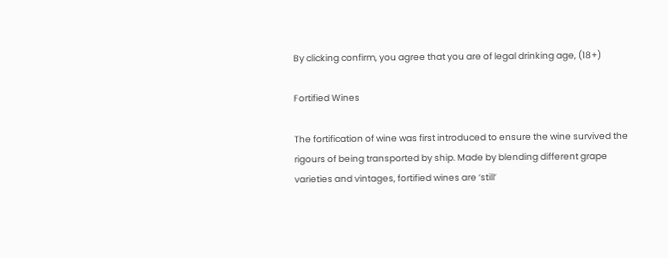By clicking confirm, you agree that you are of legal drinking age, (18+)

Fortified Wines

The fortification of wine was first introduced to ensure the wine survived the rigours of being transported by ship. Made by blending different grape varieties and vintages, fortified wines are ‘still’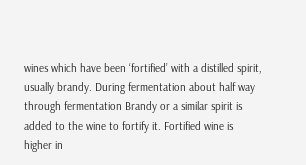wines which have been ‘fortified’ with a distilled spirit, usually brandy. During fermentation about half way through fermentation Brandy or a similar spirit is added to the wine to fortify it. Fortified wine is higher in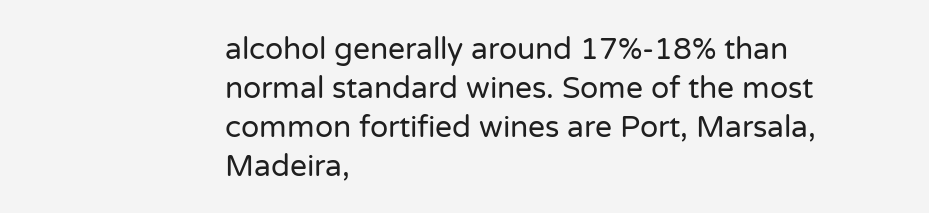alcohol generally around 17%-18% than normal standard wines. Some of the most common fortified wines are Port, Marsala, Madeira,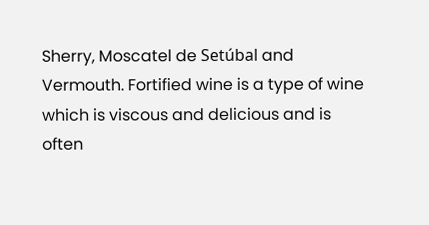Sherry, Moscatel de Setúbal and Vermouth. Fortified wine is a type of wine which is viscous and delicious and is often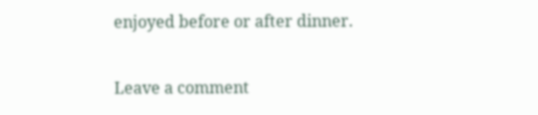enjoyed before or after dinner.

Leave a comment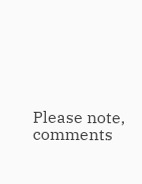Please note, comments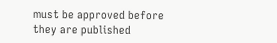must be approved before they are published